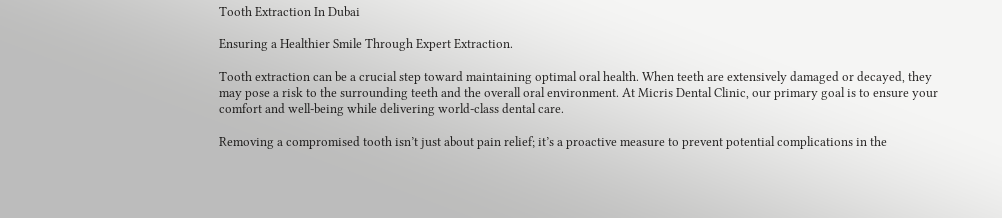Tooth Extraction In Dubai

Ensuring a Healthier Smile Through Expert Extraction.

Tooth extraction can be a crucial step toward maintaining optimal oral health. When teeth are extensively damaged or decayed, they may pose a risk to the surrounding teeth and the overall oral environment. At Micris Dental Clinic, our primary goal is to ensure your comfort and well-being while delivering world-class dental care.

Removing a compromised tooth isn’t just about pain relief; it’s a proactive measure to prevent potential complications in the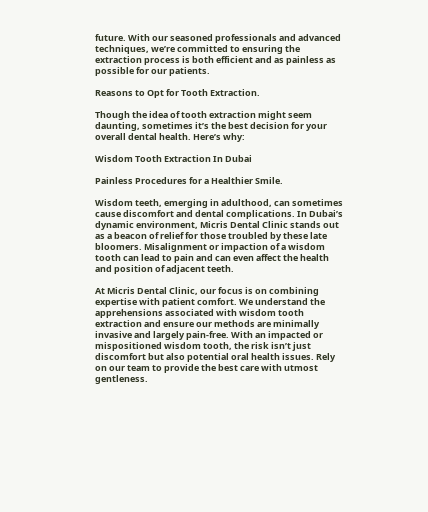future. With our seasoned professionals and advanced techniques, we’re committed to ensuring the extraction process is both efficient and as painless as possible for our patients.

Reasons to Opt for Tooth Extraction.

Though the idea of tooth extraction might seem daunting, sometimes it’s the best decision for your overall dental health. Here’s why:

Wisdom Tooth Extraction In Dubai

Painless Procedures for a Healthier Smile.

Wisdom teeth, emerging in adulthood, can sometimes cause discomfort and dental complications. In Dubai’s dynamic environment, Micris Dental Clinic stands out as a beacon of relief for those troubled by these late bloomers. Misalignment or impaction of a wisdom tooth can lead to pain and can even affect the health and position of adjacent teeth.

At Micris Dental Clinic, our focus is on combining expertise with patient comfort. We understand the apprehensions associated with wisdom tooth extraction and ensure our methods are minimally invasive and largely pain-free. With an impacted or mispositioned wisdom tooth, the risk isn’t just discomfort but also potential oral health issues. Rely on our team to provide the best care with utmost gentleness.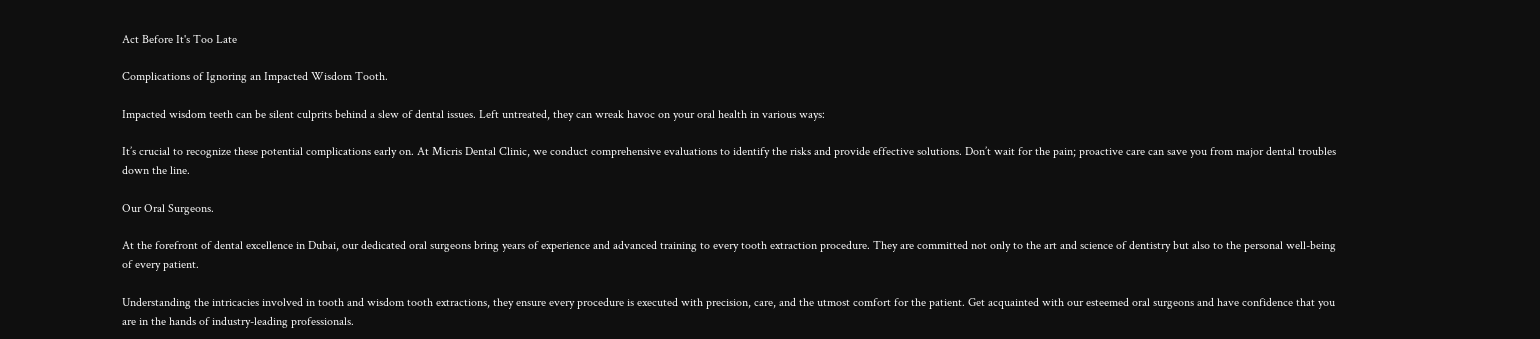Act Before It's Too Late

Complications of Ignoring an Impacted Wisdom Tooth.

Impacted wisdom teeth can be silent culprits behind a slew of dental issues. Left untreated, they can wreak havoc on your oral health in various ways:

It’s crucial to recognize these potential complications early on. At Micris Dental Clinic, we conduct comprehensive evaluations to identify the risks and provide effective solutions. Don’t wait for the pain; proactive care can save you from major dental troubles down the line.

Our Oral Surgeons.

At the forefront of dental excellence in Dubai, our dedicated oral surgeons bring years of experience and advanced training to every tooth extraction procedure. They are committed not only to the art and science of dentistry but also to the personal well-being of every patient.

Understanding the intricacies involved in tooth and wisdom tooth extractions, they ensure every procedure is executed with precision, care, and the utmost comfort for the patient. Get acquainted with our esteemed oral surgeons and have confidence that you are in the hands of industry-leading professionals.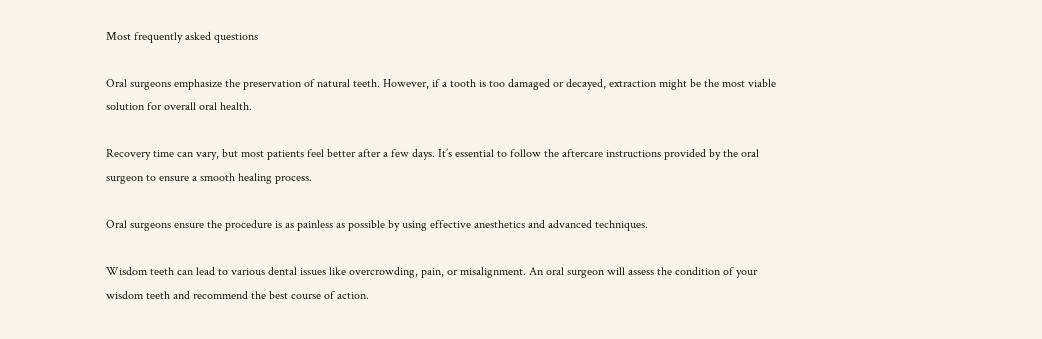Most frequently asked questions

Oral surgeons emphasize the preservation of natural teeth. However, if a tooth is too damaged or decayed, extraction might be the most viable solution for overall oral health.

Recovery time can vary, but most patients feel better after a few days. It’s essential to follow the aftercare instructions provided by the oral surgeon to ensure a smooth healing process.

Oral surgeons ensure the procedure is as painless as possible by using effective anesthetics and advanced techniques.

Wisdom teeth can lead to various dental issues like overcrowding, pain, or misalignment. An oral surgeon will assess the condition of your wisdom teeth and recommend the best course of action.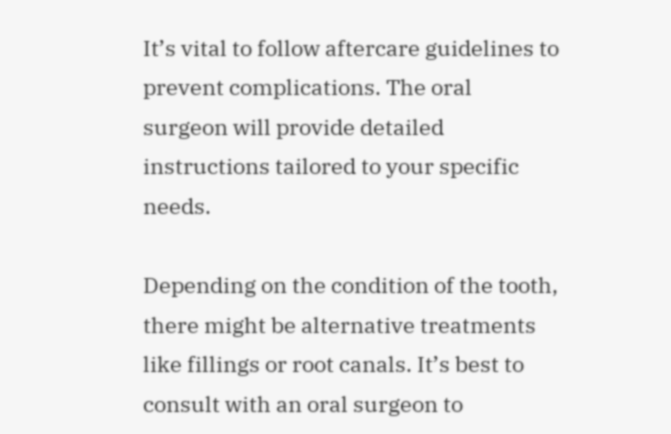It’s vital to follow aftercare guidelines to prevent complications. The oral surgeon will provide detailed instructions tailored to your specific needs.

Depending on the condition of the tooth, there might be alternative treatments like fillings or root canals. It’s best to consult with an oral surgeon to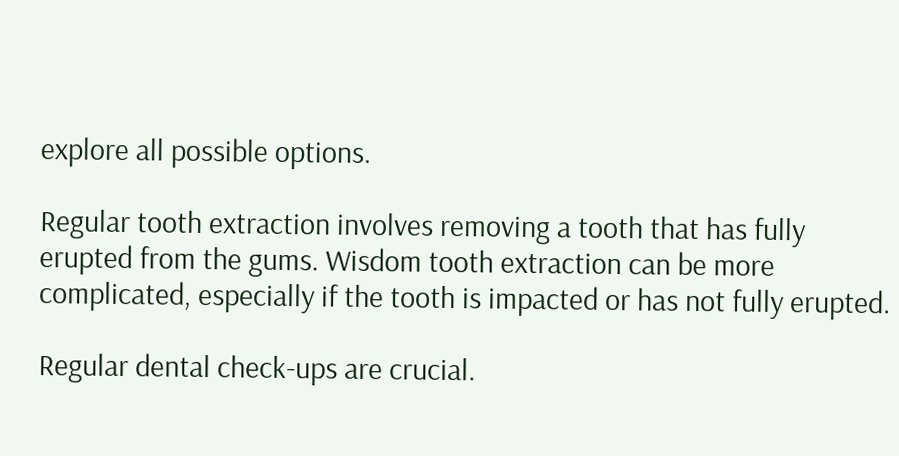explore all possible options.

Regular tooth extraction involves removing a tooth that has fully erupted from the gums. Wisdom tooth extraction can be more complicated, especially if the tooth is impacted or has not fully erupted.

Regular dental check-ups are crucial.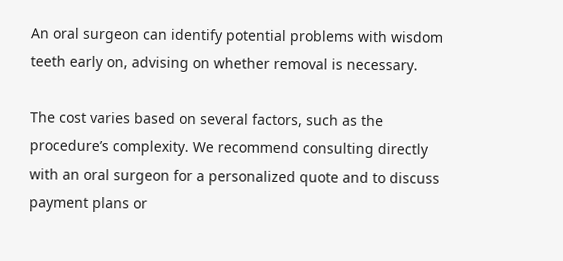An oral surgeon can identify potential problems with wisdom teeth early on, advising on whether removal is necessary.

The cost varies based on several factors, such as the procedure’s complexity. We recommend consulting directly with an oral surgeon for a personalized quote and to discuss payment plans or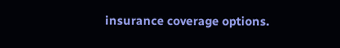insurance coverage options.